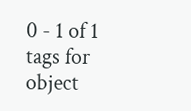0 - 1 of 1 tags for object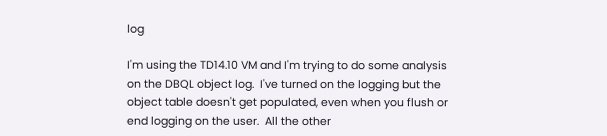log

I'm using the TD14.10 VM and I'm trying to do some analysis on the DBQL object log.  I've turned on the logging but the object table doesn't get populated, even when you flush or end logging on the user.  All the other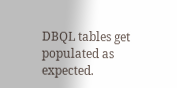DBQL tables get populated as expected.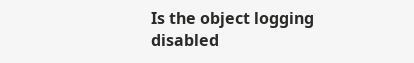Is the object logging disabled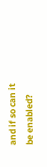and if so can it be enabled?